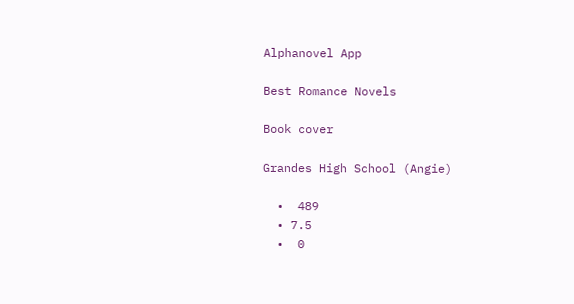Alphanovel App

Best Romance Novels

Book cover

Grandes High School (Angie)

  •  489
  • 7.5
  •  0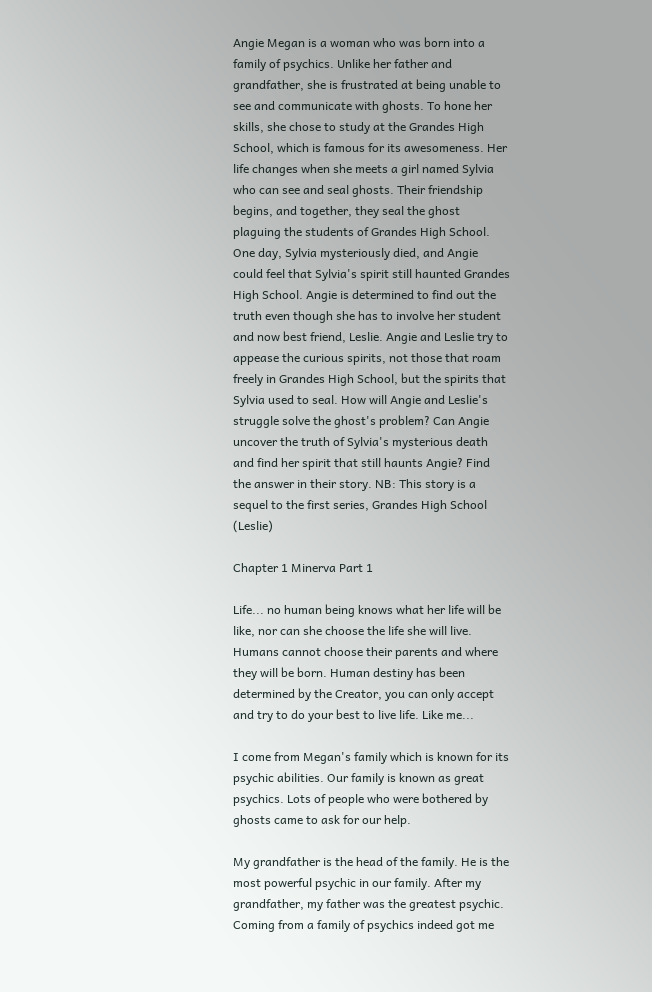Angie Megan is a woman who was born into a family of psychics. Unlike her father and grandfather, she is frustrated at being unable to see and communicate with ghosts. To hone her skills, she chose to study at the Grandes High School, which is famous for its awesomeness. Her life changes when she meets a girl named Sylvia who can see and seal ghosts. Their friendship begins, and together, they seal the ghost plaguing the students of Grandes High School. One day, Sylvia mysteriously died, and Angie could feel that Sylvia's spirit still haunted Grandes High School. Angie is determined to find out the truth even though she has to involve her student and now best friend, Leslie. Angie and Leslie try to appease the curious spirits, not those that roam freely in Grandes High School, but the spirits that Sylvia used to seal. How will Angie and Leslie's struggle solve the ghost's problem? Can Angie uncover the truth of Sylvia's mysterious death and find her spirit that still haunts Angie? Find the answer in their story. NB: This story is a sequel to the first series, Grandes High School (Leslie)

Chapter 1 Minerva Part 1

Life... no human being knows what her life will be like, nor can she choose the life she will live. Humans cannot choose their parents and where they will be born. Human destiny has been determined by the Creator, you can only accept and try to do your best to live life. Like me...

I come from Megan's family which is known for its psychic abilities. Our family is known as great psychics. Lots of people who were bothered by ghosts came to ask for our help.

My grandfather is the head of the family. He is the most powerful psychic in our family. After my grandfather, my father was the greatest psychic. Coming from a family of psychics indeed got me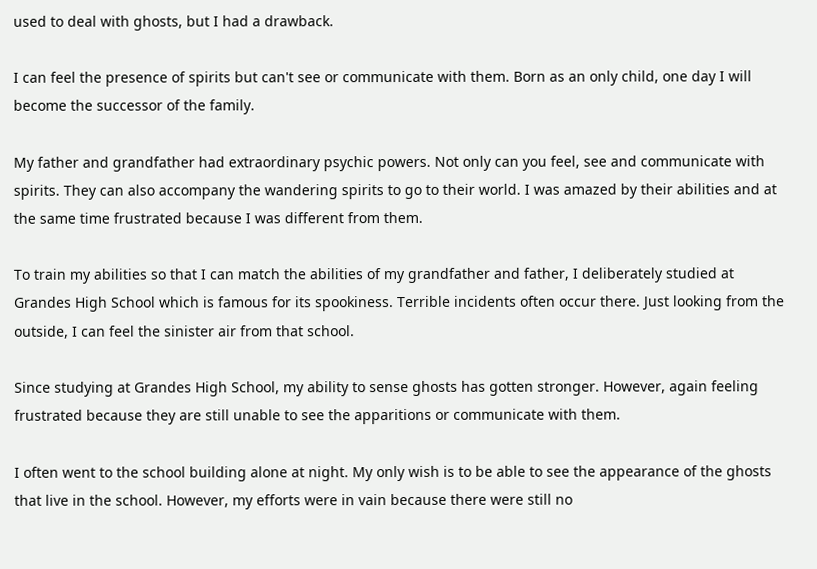used to deal with ghosts, but I had a drawback.

I can feel the presence of spirits but can't see or communicate with them. Born as an only child, one day I will become the successor of the family.

My father and grandfather had extraordinary psychic powers. Not only can you feel, see and communicate with spirits. They can also accompany the wandering spirits to go to their world. I was amazed by their abilities and at the same time frustrated because I was different from them.

To train my abilities so that I can match the abilities of my grandfather and father, I deliberately studied at Grandes High School which is famous for its spookiness. Terrible incidents often occur there. Just looking from the outside, I can feel the sinister air from that school.

Since studying at Grandes High School, my ability to sense ghosts has gotten stronger. However, again feeling frustrated because they are still unable to see the apparitions or communicate with them.

I often went to the school building alone at night. My only wish is to be able to see the appearance of the ghosts that live in the school. However, my efforts were in vain because there were still no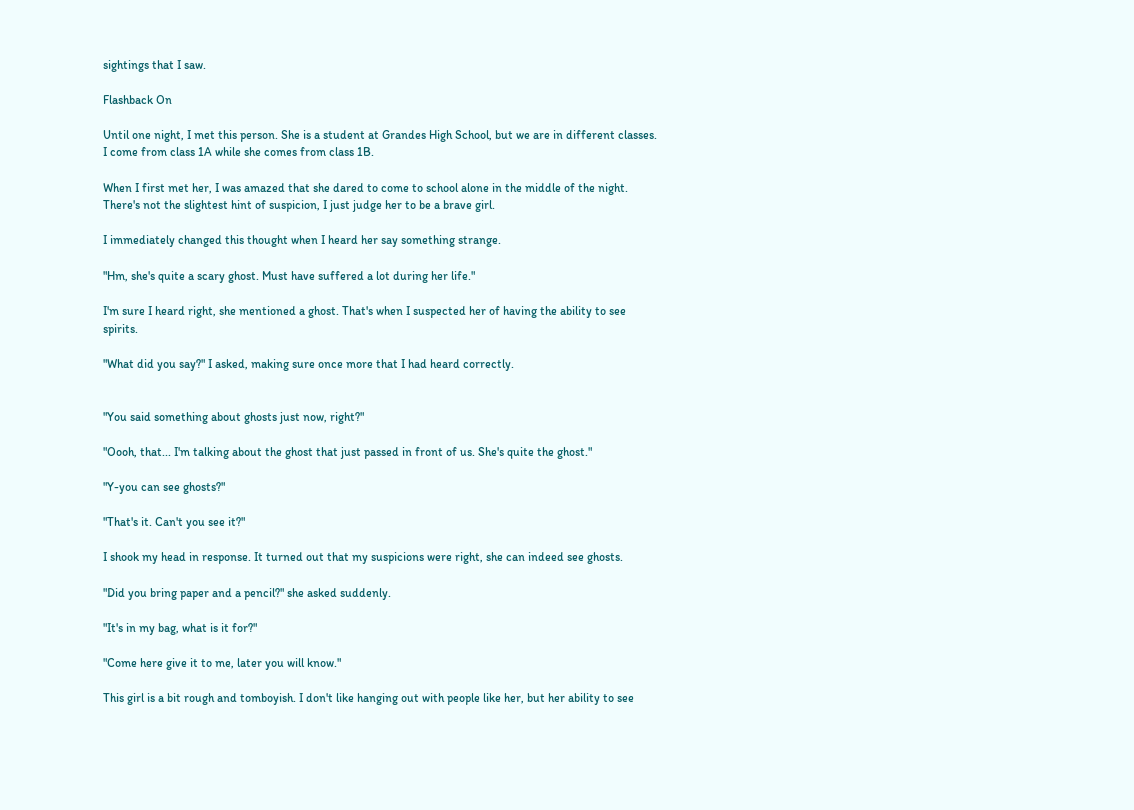sightings that I saw.

Flashback On

Until one night, I met this person. She is a student at Grandes High School, but we are in different classes. I come from class 1A while she comes from class 1B.

When I first met her, I was amazed that she dared to come to school alone in the middle of the night. There's not the slightest hint of suspicion, I just judge her to be a brave girl.

I immediately changed this thought when I heard her say something strange.

"Hm, she's quite a scary ghost. Must have suffered a lot during her life."

I'm sure I heard right, she mentioned a ghost. That's when I suspected her of having the ability to see spirits.

"What did you say?" I asked, making sure once more that I had heard correctly.


"You said something about ghosts just now, right?"

"Oooh, that... I'm talking about the ghost that just passed in front of us. She's quite the ghost."

"Y-you can see ghosts?"

"That's it. Can't you see it?"

I shook my head in response. It turned out that my suspicions were right, she can indeed see ghosts.

"Did you bring paper and a pencil?" she asked suddenly.

"It's in my bag, what is it for?"

"Come here give it to me, later you will know."

This girl is a bit rough and tomboyish. I don't like hanging out with people like her, but her ability to see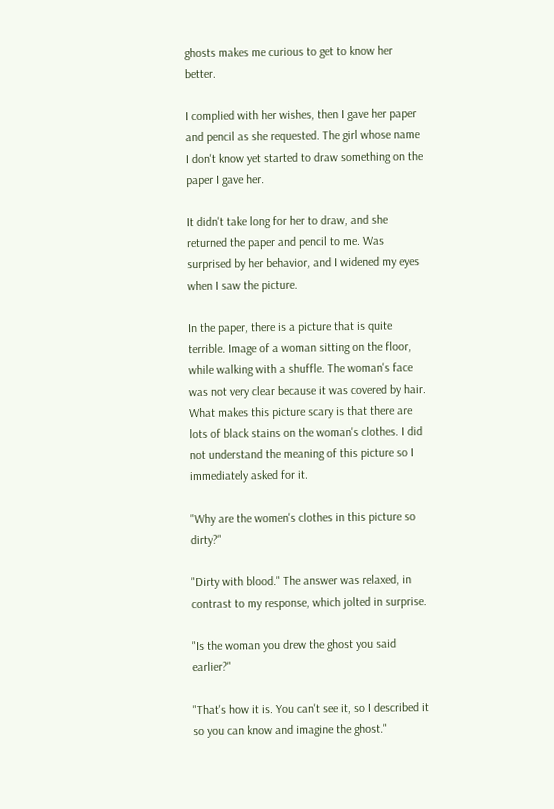ghosts makes me curious to get to know her better.

I complied with her wishes, then I gave her paper and pencil as she requested. The girl whose name I don't know yet started to draw something on the paper I gave her.

It didn't take long for her to draw, and she returned the paper and pencil to me. Was surprised by her behavior, and I widened my eyes when I saw the picture.

In the paper, there is a picture that is quite terrible. Image of a woman sitting on the floor, while walking with a shuffle. The woman's face was not very clear because it was covered by hair. What makes this picture scary is that there are lots of black stains on the woman's clothes. I did not understand the meaning of this picture so I immediately asked for it.

"Why are the women's clothes in this picture so dirty?"

"Dirty with blood." The answer was relaxed, in contrast to my response, which jolted in surprise.

"Is the woman you drew the ghost you said earlier?"

"That's how it is. You can't see it, so I described it so you can know and imagine the ghost."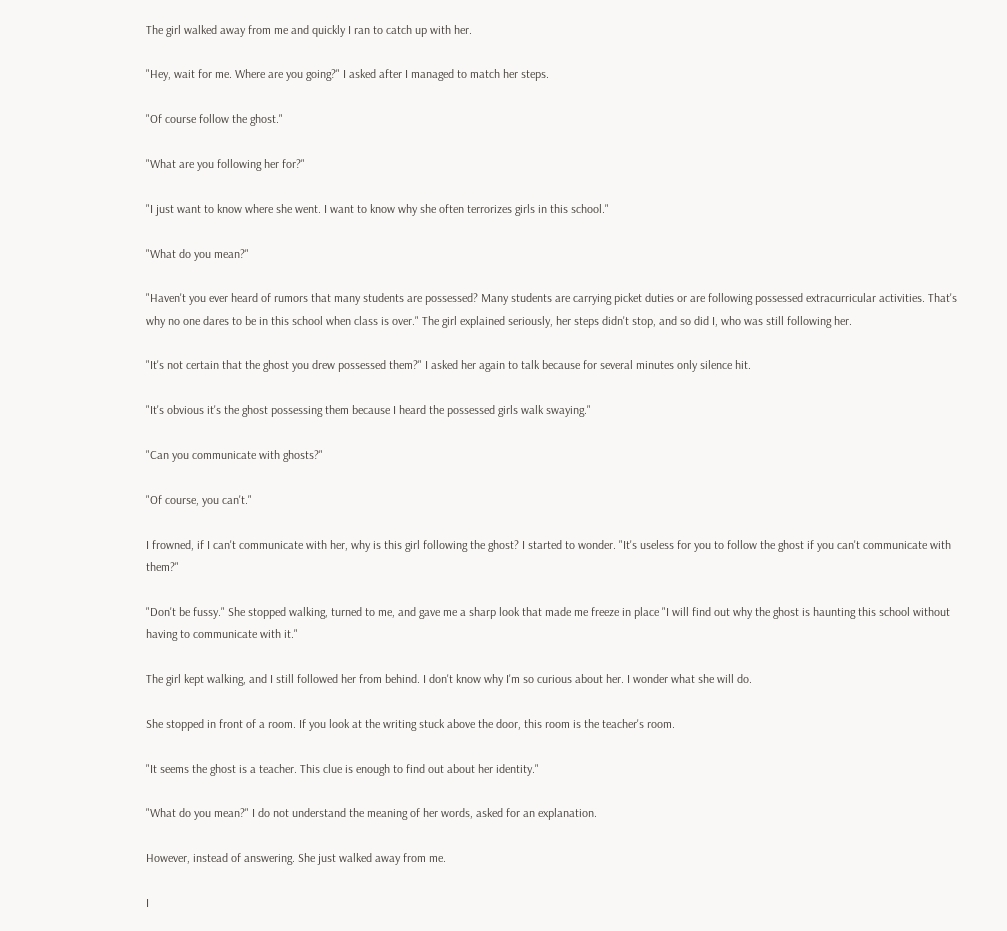The girl walked away from me and quickly I ran to catch up with her.

"Hey, wait for me. Where are you going?" I asked after I managed to match her steps.

"Of course follow the ghost."

"What are you following her for?"

"I just want to know where she went. I want to know why she often terrorizes girls in this school."

"What do you mean?"

"Haven't you ever heard of rumors that many students are possessed? Many students are carrying picket duties or are following possessed extracurricular activities. That's why no one dares to be in this school when class is over." The girl explained seriously, her steps didn't stop, and so did I, who was still following her.

"It's not certain that the ghost you drew possessed them?" I asked her again to talk because for several minutes only silence hit.

"It's obvious it's the ghost possessing them because I heard the possessed girls walk swaying."

"Can you communicate with ghosts?"

"Of course, you can't."

I frowned, if I can't communicate with her, why is this girl following the ghost? I started to wonder. "It's useless for you to follow the ghost if you can't communicate with them?"

"Don't be fussy." She stopped walking, turned to me, and gave me a sharp look that made me freeze in place "I will find out why the ghost is haunting this school without having to communicate with it."

The girl kept walking, and I still followed her from behind. I don't know why I'm so curious about her. I wonder what she will do.

She stopped in front of a room. If you look at the writing stuck above the door, this room is the teacher's room.

"It seems the ghost is a teacher. This clue is enough to find out about her identity."

"What do you mean?" I do not understand the meaning of her words, asked for an explanation.

However, instead of answering. She just walked away from me.

I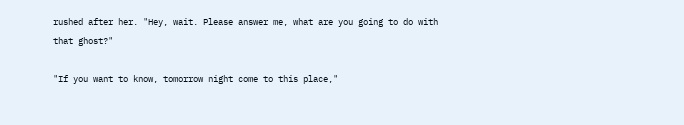rushed after her. "Hey, wait. Please answer me, what are you going to do with that ghost?"

"If you want to know, tomorrow night come to this place,"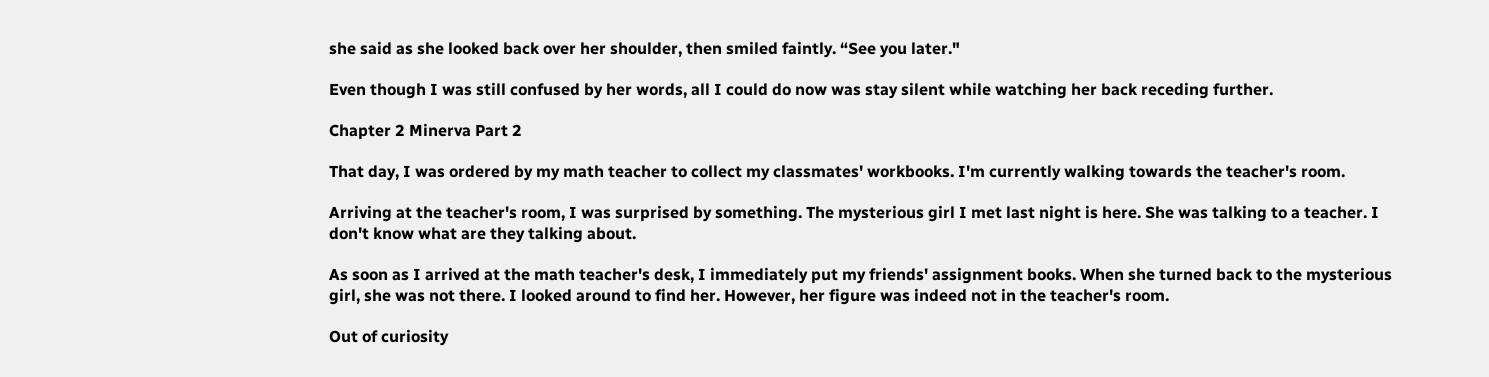she said as she looked back over her shoulder, then smiled faintly. “See you later."

Even though I was still confused by her words, all I could do now was stay silent while watching her back receding further.

Chapter 2 Minerva Part 2

That day, I was ordered by my math teacher to collect my classmates' workbooks. I'm currently walking towards the teacher's room.

Arriving at the teacher's room, I was surprised by something. The mysterious girl I met last night is here. She was talking to a teacher. I don't know what are they talking about.

As soon as I arrived at the math teacher's desk, I immediately put my friends' assignment books. When she turned back to the mysterious girl, she was not there. I looked around to find her. However, her figure was indeed not in the teacher's room.

Out of curiosity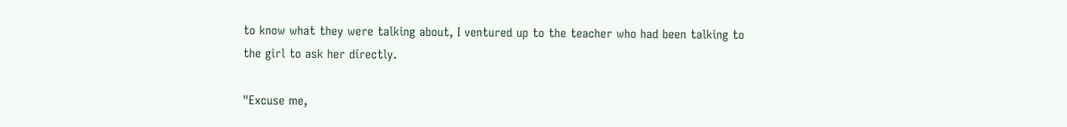to know what they were talking about, I ventured up to the teacher who had been talking to the girl to ask her directly.

"Excuse me,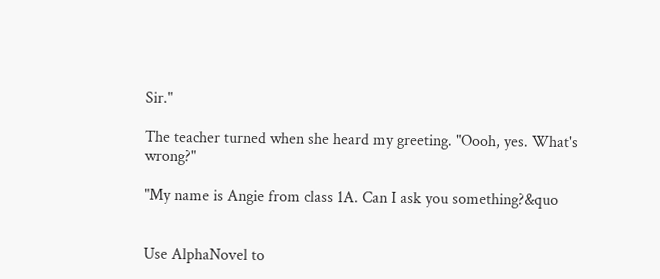Sir."

The teacher turned when she heard my greeting. "Oooh, yes. What's wrong?"

"My name is Angie from class 1A. Can I ask you something?&quo


Use AlphaNovel to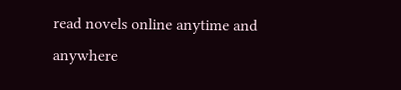read novels online anytime and anywhere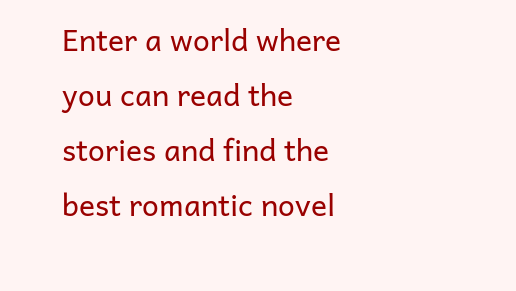Enter a world where you can read the stories and find the best romantic novel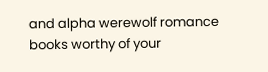and alpha werewolf romance books worthy of your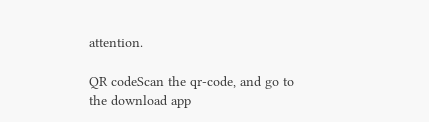attention.

QR codeScan the qr-code, and go to the download app